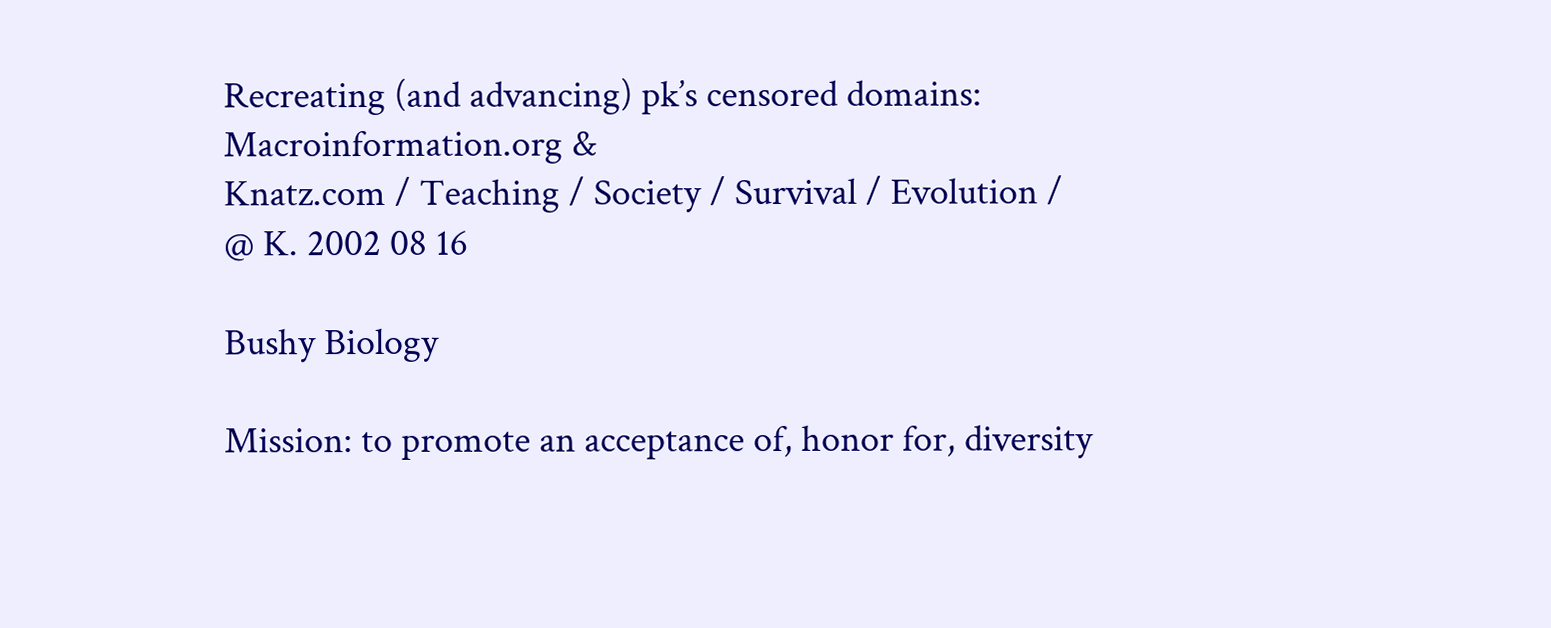Recreating (and advancing) pk’s censored domains: Macroinformation.org &
Knatz.com / Teaching / Society / Survival / Evolution /
@ K. 2002 08 16

Bushy Biology

Mission: to promote an acceptance of, honor for, diversity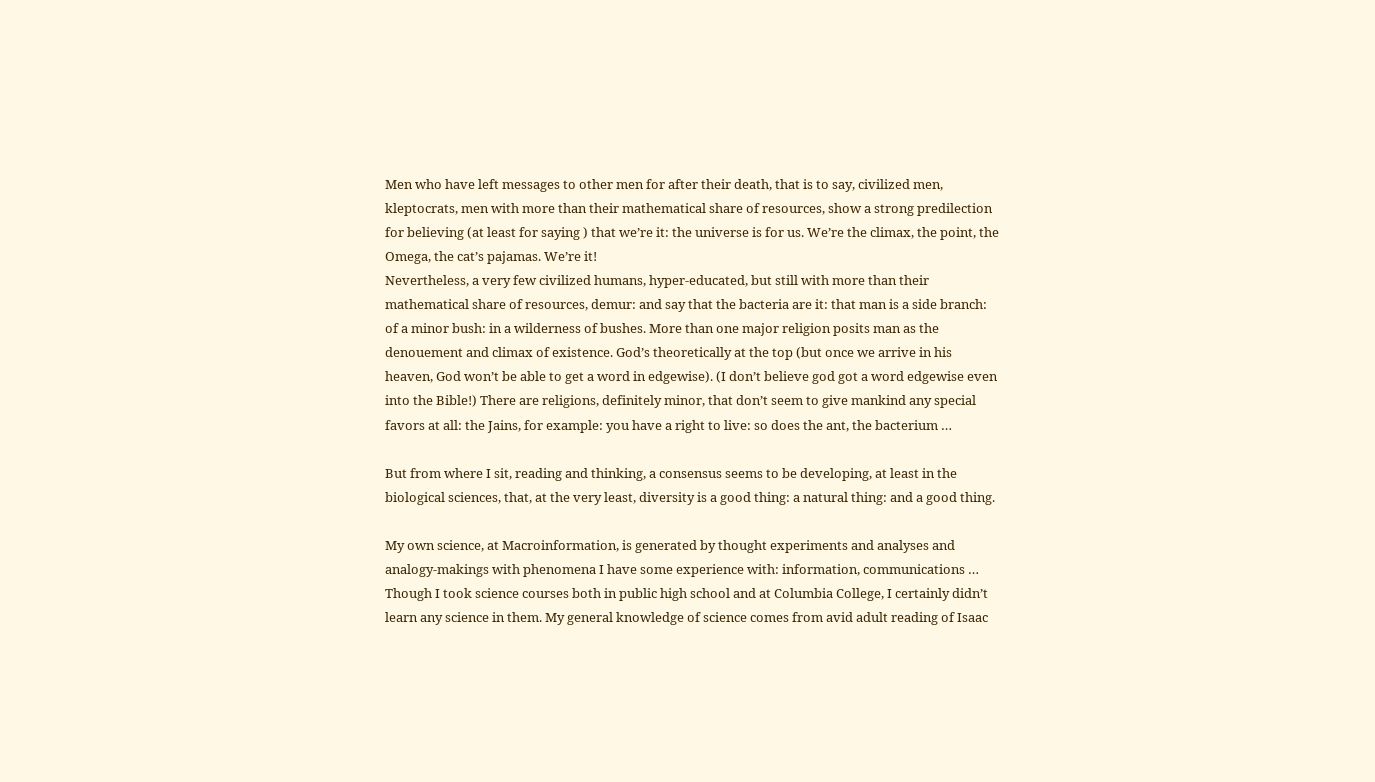Men who have left messages to other men for after their death, that is to say, civilized men, kleptocrats, men with more than their mathematical share of resources, show a strong predilection for believing (at least for saying ) that we’re it: the universe is for us. We’re the climax, the point, the Omega, the cat’s pajamas. We’re it!
Nevertheless, a very few civilized humans, hyper-educated, but still with more than their mathematical share of resources, demur: and say that the bacteria are it: that man is a side branch: of a minor bush: in a wilderness of bushes. More than one major religion posits man as the denouement and climax of existence. God’s theoretically at the top (but once we arrive in his heaven, God won’t be able to get a word in edgewise). (I don’t believe god got a word edgewise even into the Bible!) There are religions, definitely minor, that don’t seem to give mankind any special favors at all: the Jains, for example: you have a right to live: so does the ant, the bacterium …

But from where I sit, reading and thinking, a consensus seems to be developing, at least in the biological sciences, that, at the very least, diversity is a good thing: a natural thing: and a good thing.

My own science, at Macroinformation, is generated by thought experiments and analyses and analogy-makings with phenomena I have some experience with: information, communications … Though I took science courses both in public high school and at Columbia College, I certainly didn’t learn any science in them. My general knowledge of science comes from avid adult reading of Isaac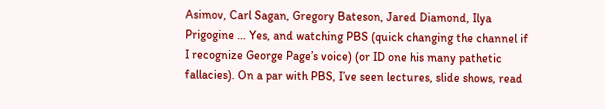Asimov, Carl Sagan, Gregory Bateson, Jared Diamond, Ilya Prigogine … Yes, and watching PBS (quick changing the channel if I recognize George Page’s voice) (or ID one his many pathetic fallacies). On a par with PBS, I’ve seen lectures, slide shows, read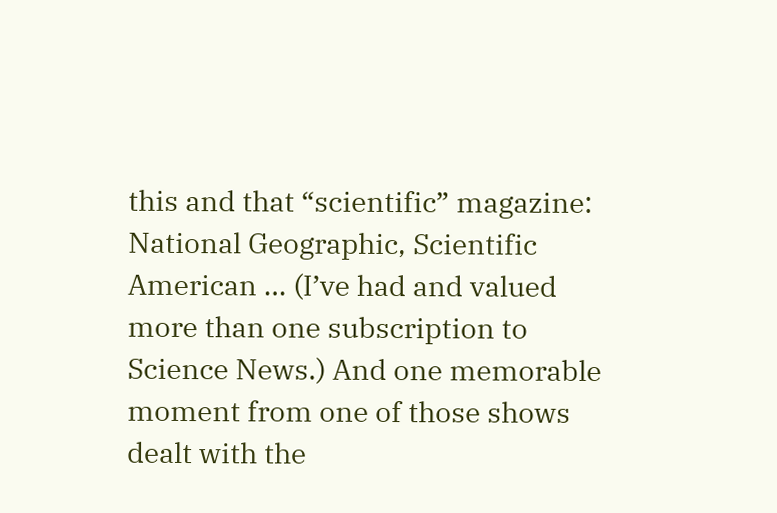this and that “scientific” magazine: National Geographic, Scientific American … (I’ve had and valued more than one subscription to Science News.) And one memorable moment from one of those shows dealt with the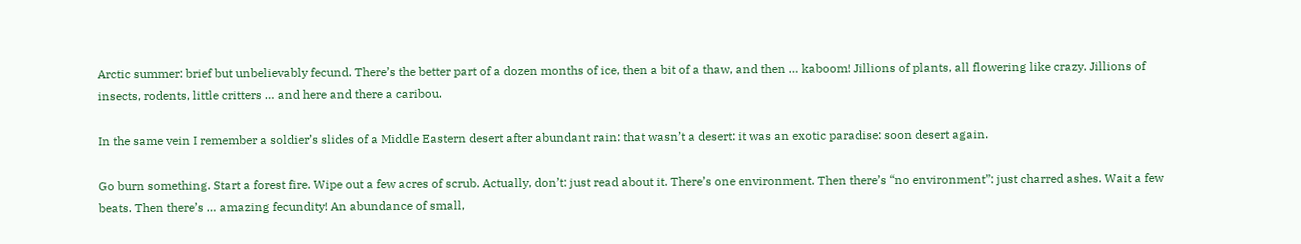Arctic summer: brief but unbelievably fecund. There’s the better part of a dozen months of ice, then a bit of a thaw, and then … kaboom! Jillions of plants, all flowering like crazy. Jillions of insects, rodents, little critters … and here and there a caribou.

In the same vein I remember a soldier’s slides of a Middle Eastern desert after abundant rain: that wasn’t a desert: it was an exotic paradise: soon desert again.

Go burn something. Start a forest fire. Wipe out a few acres of scrub. Actually, don’t: just read about it. There’s one environment. Then there’s “no environment”: just charred ashes. Wait a few beats. Then there’s … amazing fecundity! An abundance of small,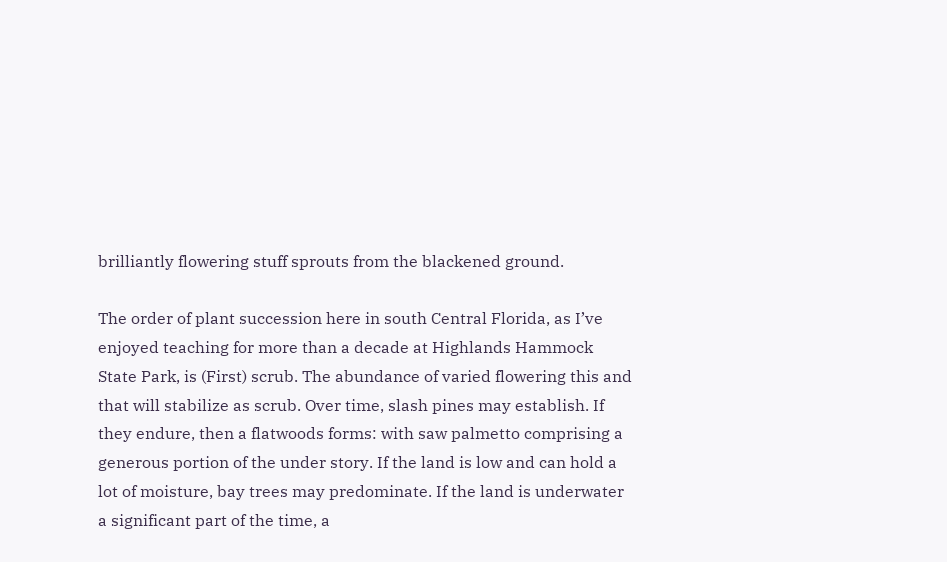brilliantly flowering stuff sprouts from the blackened ground.

The order of plant succession here in south Central Florida, as I’ve enjoyed teaching for more than a decade at Highlands Hammock State Park, is (First) scrub. The abundance of varied flowering this and that will stabilize as scrub. Over time, slash pines may establish. If they endure, then a flatwoods forms: with saw palmetto comprising a generous portion of the under story. If the land is low and can hold a lot of moisture, bay trees may predominate. If the land is underwater a significant part of the time, a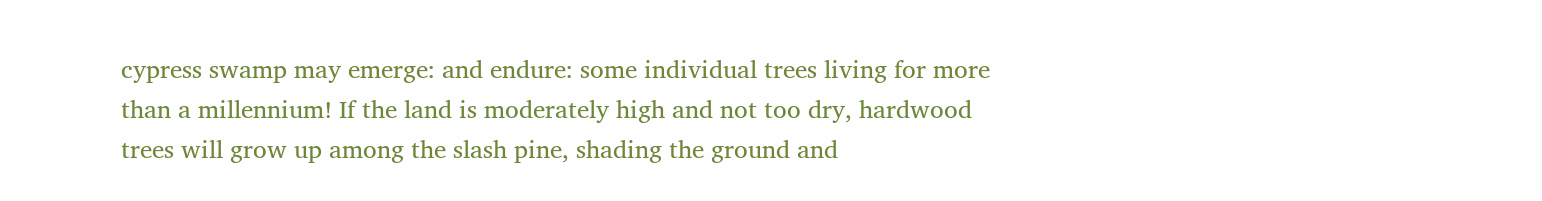cypress swamp may emerge: and endure: some individual trees living for more than a millennium! If the land is moderately high and not too dry, hardwood trees will grow up among the slash pine, shading the ground and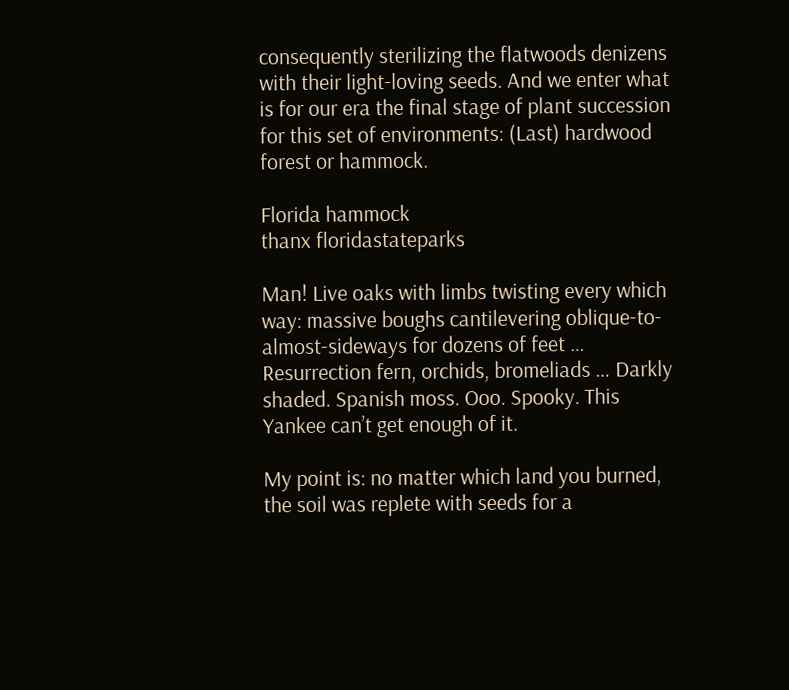consequently sterilizing the flatwoods denizens with their light-loving seeds. And we enter what is for our era the final stage of plant succession for this set of environments: (Last) hardwood forest or hammock.

Florida hammock
thanx floridastateparks

Man! Live oaks with limbs twisting every which way: massive boughs cantilevering oblique-to-almost-sideways for dozens of feet … Resurrection fern, orchids, bromeliads … Darkly shaded. Spanish moss. Ooo. Spooky. This Yankee can’t get enough of it.

My point is: no matter which land you burned, the soil was replete with seeds for a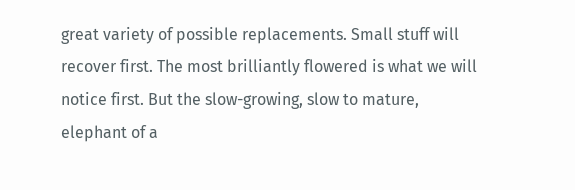great variety of possible replacements. Small stuff will recover first. The most brilliantly flowered is what we will notice first. But the slow-growing, slow to mature, elephant of a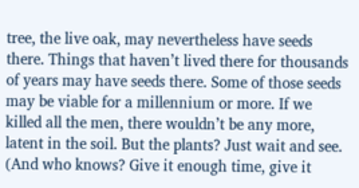tree, the live oak, may nevertheless have seeds there. Things that haven’t lived there for thousands of years may have seeds there. Some of those seeds may be viable for a millennium or more. If we killed all the men, there wouldn’t be any more, latent in the soil. But the plants? Just wait and see. (And who knows? Give it enough time, give it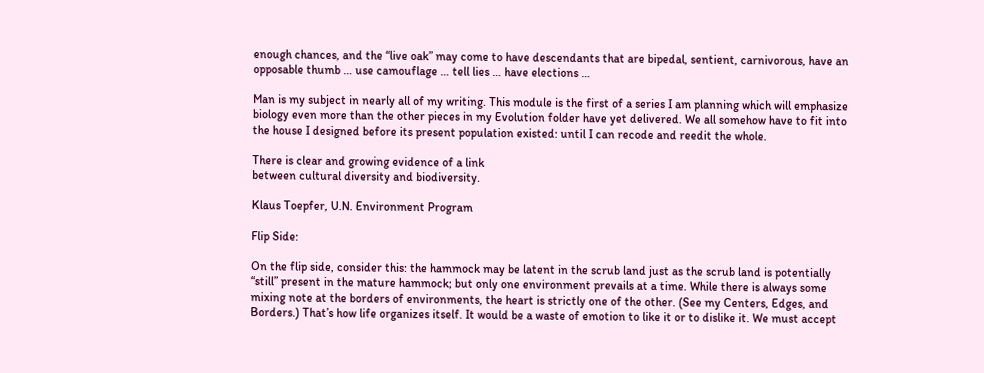enough chances, and the “live oak” may come to have descendants that are bipedal, sentient, carnivorous, have an opposable thumb … use camouflage … tell lies … have elections …

Man is my subject in nearly all of my writing. This module is the first of a series I am planning which will emphasize biology even more than the other pieces in my Evolution folder have yet delivered. We all somehow have to fit into the house I designed before its present population existed: until I can recode and reedit the whole.

There is clear and growing evidence of a link
between cultural diversity and biodiversity.

Klaus Toepfer, U.N. Environment Program

Flip Side:

On the flip side, consider this: the hammock may be latent in the scrub land just as the scrub land is potentially “still” present in the mature hammock; but only one environment prevails at a time. While there is always some mixing note at the borders of environments, the heart is strictly one of the other. (See my Centers, Edges, and Borders.) That’s how life organizes itself. It would be a waste of emotion to like it or to dislike it. We must accept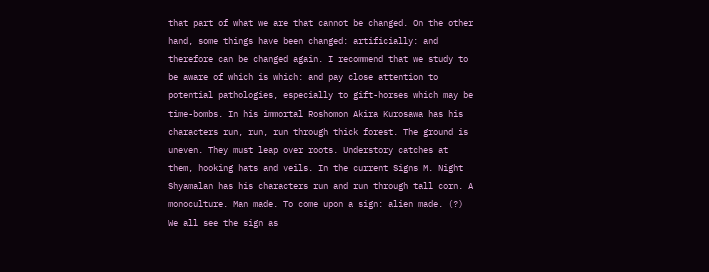that part of what we are that cannot be changed. On the other hand, some things have been changed: artificially: and therefore can be changed again. I recommend that we study to be aware of which is which: and pay close attention to potential pathologies, especially to gift-horses which may be time-bombs. In his immortal Roshomon Akira Kurosawa has his characters run, run, run through thick forest. The ground is uneven. They must leap over roots. Understory catches at them, hooking hats and veils. In the current Signs M. Night Shyamalan has his characters run and run through tall corn. A monoculture. Man made. To come upon a sign: alien made. (?) We all see the sign as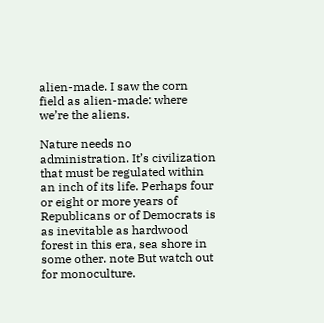alien-made. I saw the corn field as alien-made: where we’re the aliens.

Nature needs no administration. It’s civilization that must be regulated within an inch of its life. Perhaps four or eight or more years of Republicans or of Democrats is as inevitable as hardwood forest in this era, sea shore in some other. note But watch out for monoculture.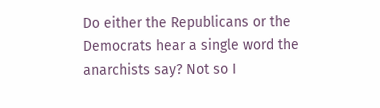Do either the Republicans or the Democrats hear a single word the anarchists say? Not so I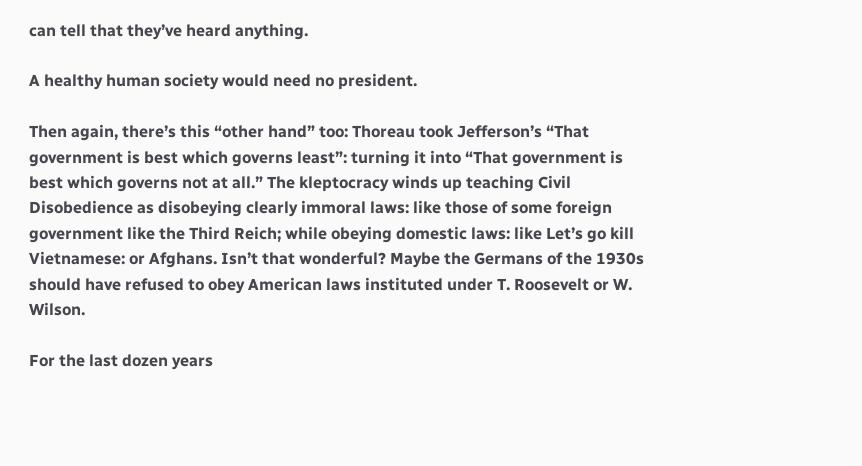can tell that they’ve heard anything.

A healthy human society would need no president.

Then again, there’s this “other hand” too: Thoreau took Jefferson’s “That government is best which governs least”: turning it into “That government is best which governs not at all.” The kleptocracy winds up teaching Civil Disobedience as disobeying clearly immoral laws: like those of some foreign government like the Third Reich; while obeying domestic laws: like Let’s go kill Vietnamese: or Afghans. Isn’t that wonderful? Maybe the Germans of the 1930s should have refused to obey American laws instituted under T. Roosevelt or W. Wilson.

For the last dozen years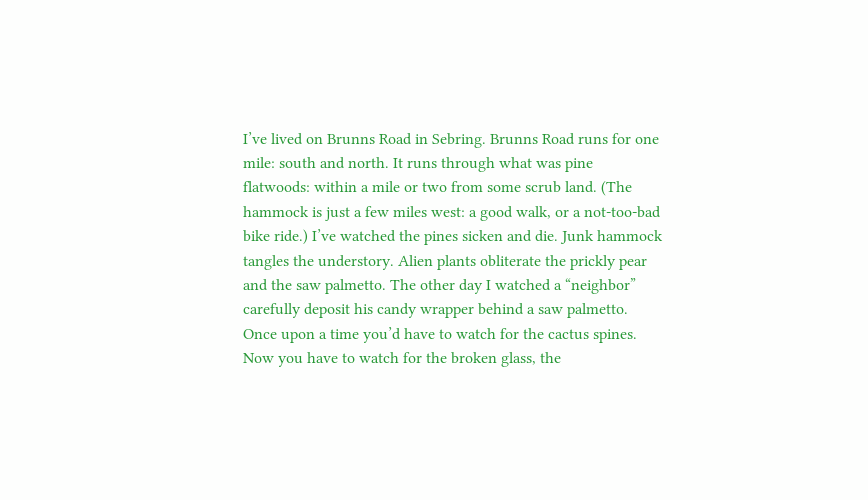I’ve lived on Brunns Road in Sebring. Brunns Road runs for one mile: south and north. It runs through what was pine flatwoods: within a mile or two from some scrub land. (The hammock is just a few miles west: a good walk, or a not-too-bad bike ride.) I’ve watched the pines sicken and die. Junk hammock tangles the understory. Alien plants obliterate the prickly pear and the saw palmetto. The other day I watched a “neighbor” carefully deposit his candy wrapper behind a saw palmetto. Once upon a time you’d have to watch for the cactus spines. Now you have to watch for the broken glass, the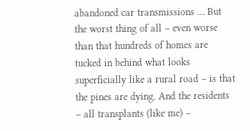abandoned car transmissions … But the worst thing of all – even worse than that hundreds of homes are tucked in behind what looks superficially like a rural road – is that the pines are dying. And the residents – all transplants (like me) –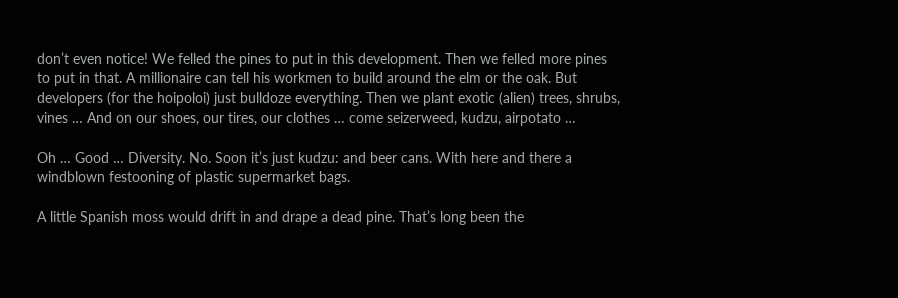don’t even notice! We felled the pines to put in this development. Then we felled more pines to put in that. A millionaire can tell his workmen to build around the elm or the oak. But developers (for the hoipoloi) just bulldoze everything. Then we plant exotic (alien) trees, shrubs, vines … And on our shoes, our tires, our clothes … come seizerweed, kudzu, airpotato …

Oh … Good … Diversity. No. Soon it’s just kudzu: and beer cans. With here and there a windblown festooning of plastic supermarket bags.

A little Spanish moss would drift in and drape a dead pine. That’s long been the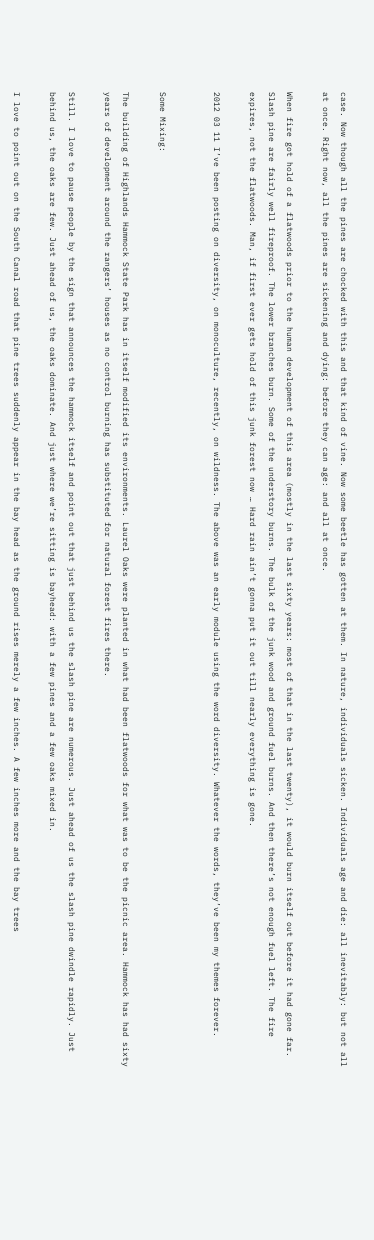case. Now though all the pines are chocked with this and that kind of vine. Now some beetle has gotten at them. In nature, individuals sicken. Individuals age and die: all inevitably: but not all at once. Right now, all the pines are sickening and dying: before they can age: and all at once.

When fire got hold of a flatwoods prior to the human development of this area (mostly in the last sixty years: most of that in the last twenty), it would burn itself out before it had gone far. Slash pine are fairly well fireproof. The lower branches burn. Some of the understory burns. The bulk of the junk wood and ground fuel burns. And then there’s not enough fuel left. The fire expires, not the flatwoods. Man, if first ever gets hold of this junk forest now … Hard rain ain’t gonna put it out till nearly everything is gone.

2012 03 11 I’ve been posting on diversity, on monoculture, recently, on wildness. The above was an early module using the word diversity. Whatever the words, they’ve been my themes forever.


Some Mixing:

The building of Highlands Hammock State Park has in itself modified its environments. Laurel Oaks were planted in what had been flatwoods for what was to be the picnic area. Hammock has had sixty years of development around the rangers’ houses as no control burning has substituted for natural forest fires there.

Still. I love to pause people by the sign that announces the hammock itself and point out that just behind us the slash pine are numerous. Just ahead of us the slash pine dwindle rapidly. Just behind us, the oaks are few. Just ahead of us, the oaks dominate. And just where we’re sitting is bayhead: with a few pines and a few oaks mixed in.

I love to point out on the South Canal road that pine trees suddenly appear in the bay head as the ground rises merely a few inches. A few inches more and the bay trees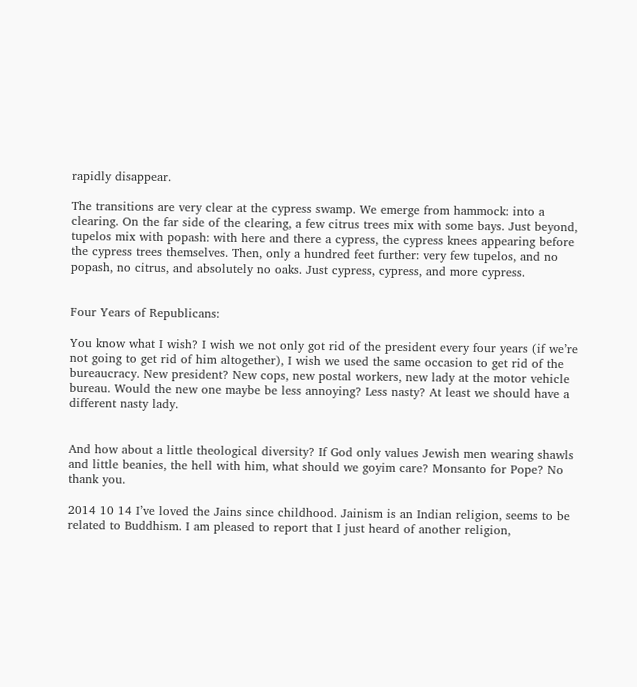rapidly disappear.

The transitions are very clear at the cypress swamp. We emerge from hammock: into a clearing. On the far side of the clearing, a few citrus trees mix with some bays. Just beyond, tupelos mix with popash: with here and there a cypress, the cypress knees appearing before the cypress trees themselves. Then, only a hundred feet further: very few tupelos, and no popash, no citrus, and absolutely no oaks. Just cypress, cypress, and more cypress.


Four Years of Republicans:

You know what I wish? I wish we not only got rid of the president every four years (if we’re not going to get rid of him altogether), I wish we used the same occasion to get rid of the bureaucracy. New president? New cops, new postal workers, new lady at the motor vehicle bureau. Would the new one maybe be less annoying? Less nasty? At least we should have a different nasty lady.


And how about a little theological diversity? If God only values Jewish men wearing shawls and little beanies, the hell with him, what should we goyim care? Monsanto for Pope? No thank you.

2014 10 14 I’ve loved the Jains since childhood. Jainism is an Indian religion, seems to be related to Buddhism. I am pleased to report that I just heard of another religion,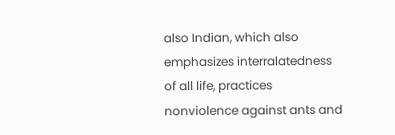also Indian, which also emphasizes interralatedness of all life, practices nonviolence against ants and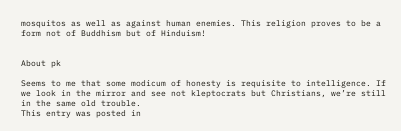mosquitos as well as against human enemies. This religion proves to be a form not of Buddhism but of Hinduism!


About pk

Seems to me that some modicum of honesty is requisite to intelligence. If we look in the mirror and see not kleptocrats but Christians, we’re still in the same old trouble.
This entry was posted in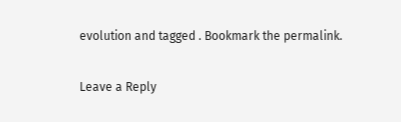evolution and tagged . Bookmark the permalink.

Leave a Reply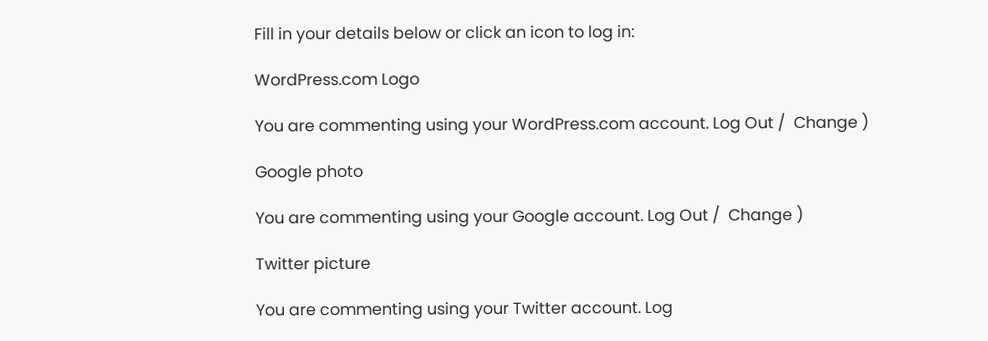Fill in your details below or click an icon to log in:

WordPress.com Logo

You are commenting using your WordPress.com account. Log Out /  Change )

Google photo

You are commenting using your Google account. Log Out /  Change )

Twitter picture

You are commenting using your Twitter account. Log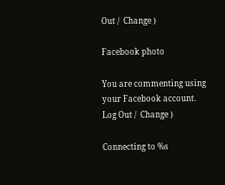Out /  Change )

Facebook photo

You are commenting using your Facebook account. Log Out /  Change )

Connecting to %s